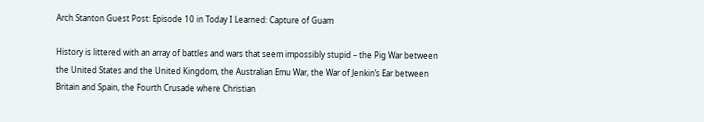Arch Stanton Guest Post: Episode 10 in Today I Learned: Capture of Guam

History is littered with an array of battles and wars that seem impossibly stupid – the Pig War between the United States and the United Kingdom, the Australian Emu War, the War of Jenkin’s Ear between Britain and Spain, the Fourth Crusade where Christian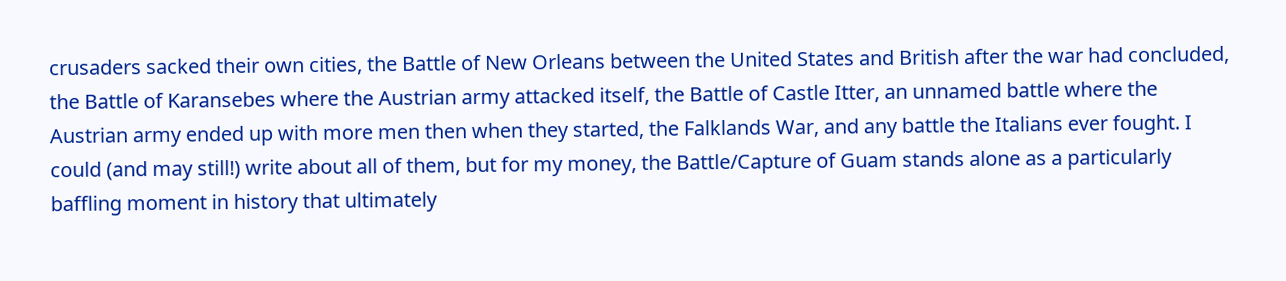crusaders sacked their own cities, the Battle of New Orleans between the United States and British after the war had concluded, the Battle of Karansebes where the Austrian army attacked itself, the Battle of Castle Itter, an unnamed battle where the Austrian army ended up with more men then when they started, the Falklands War, and any battle the Italians ever fought. I could (and may still!) write about all of them, but for my money, the Battle/Capture of Guam stands alone as a particularly baffling moment in history that ultimately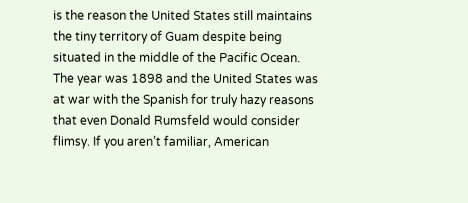is the reason the United States still maintains the tiny territory of Guam despite being situated in the middle of the Pacific Ocean.
The year was 1898 and the United States was at war with the Spanish for truly hazy reasons that even Donald Rumsfeld would consider flimsy. If you aren’t familiar, American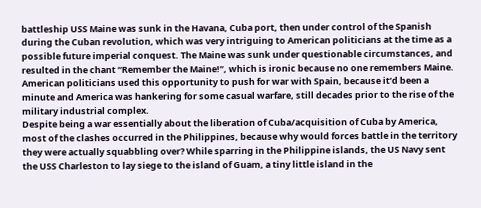battleship USS Maine was sunk in the Havana, Cuba port, then under control of the Spanish during the Cuban revolution, which was very intriguing to American politicians at the time as a possible future imperial conquest. The Maine was sunk under questionable circumstances, and resulted in the chant “Remember the Maine!”, which is ironic because no one remembers Maine. American politicians used this opportunity to push for war with Spain, because it’d been a minute and America was hankering for some casual warfare, still decades prior to the rise of the military industrial complex.
Despite being a war essentially about the liberation of Cuba/acquisition of Cuba by America, most of the clashes occurred in the Philippines, because why would forces battle in the territory they were actually squabbling over? While sparring in the Philippine islands, the US Navy sent the USS Charleston to lay siege to the island of Guam, a tiny little island in the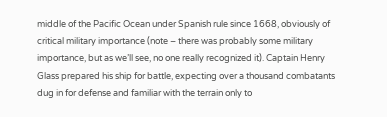middle of the Pacific Ocean under Spanish rule since 1668, obviously of critical military importance (note – there was probably some military importance, but as we’ll see, no one really recognized it). Captain Henry Glass prepared his ship for battle, expecting over a thousand combatants dug in for defense and familiar with the terrain only to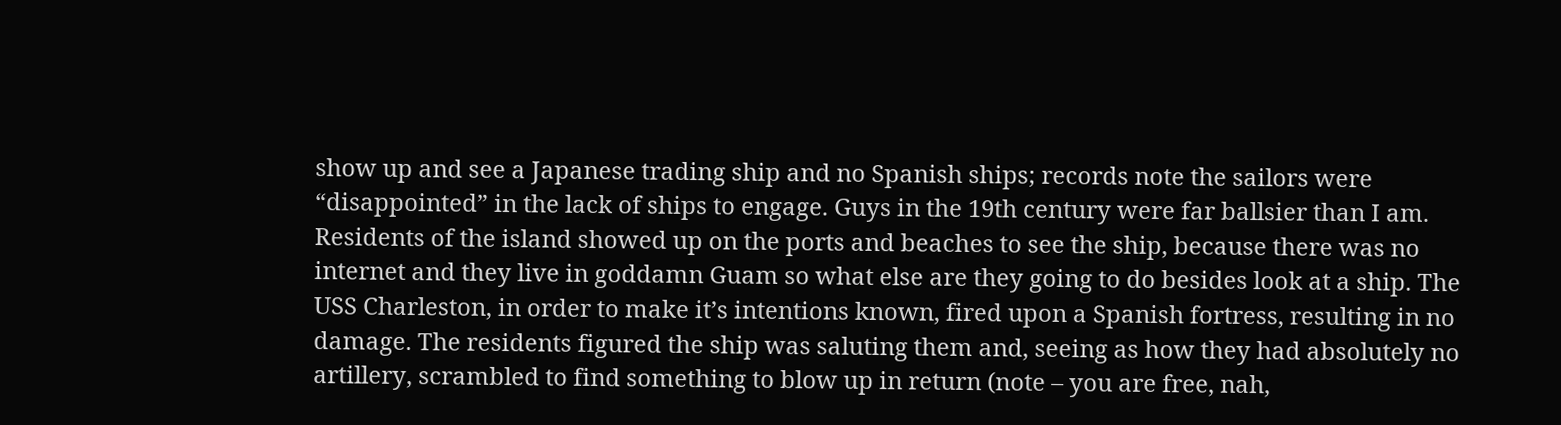show up and see a Japanese trading ship and no Spanish ships; records note the sailors were “disappointed” in the lack of ships to engage. Guys in the 19th century were far ballsier than I am.
Residents of the island showed up on the ports and beaches to see the ship, because there was no internet and they live in goddamn Guam so what else are they going to do besides look at a ship. The USS Charleston, in order to make it’s intentions known, fired upon a Spanish fortress, resulting in no damage. The residents figured the ship was saluting them and, seeing as how they had absolutely no artillery, scrambled to find something to blow up in return (note – you are free, nah,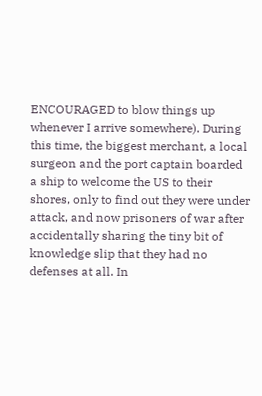ENCOURAGED to blow things up whenever I arrive somewhere). During this time, the biggest merchant, a local surgeon and the port captain boarded a ship to welcome the US to their shores, only to find out they were under attack, and now prisoners of war after accidentally sharing the tiny bit of knowledge slip that they had no defenses at all. In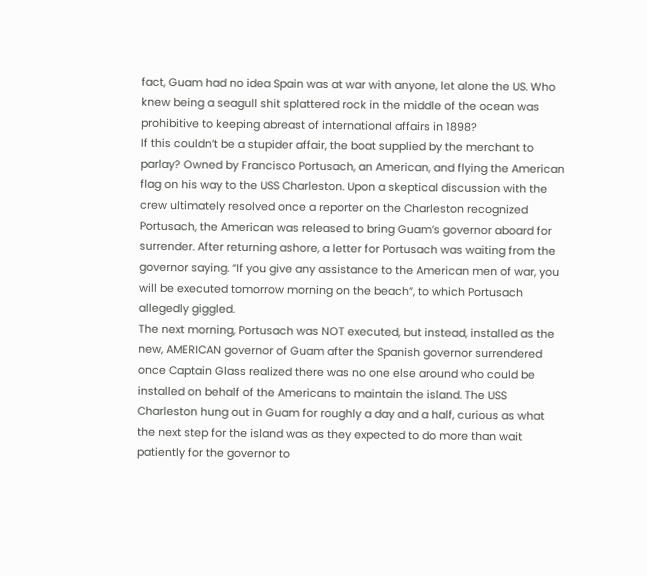fact, Guam had no idea Spain was at war with anyone, let alone the US. Who knew being a seagull shit splattered rock in the middle of the ocean was prohibitive to keeping abreast of international affairs in 1898?
If this couldn’t be a stupider affair, the boat supplied by the merchant to parlay? Owned by Francisco Portusach, an American, and flying the American flag on his way to the USS Charleston. Upon a skeptical discussion with the crew ultimately resolved once a reporter on the Charleston recognized Portusach, the American was released to bring Guam’s governor aboard for surrender. After returning ashore, a letter for Portusach was waiting from the governor saying. “If you give any assistance to the American men of war, you will be executed tomorrow morning on the beach”, to which Portusach allegedly giggled.
The next morning, Portusach was NOT executed, but instead, installed as the new, AMERICAN governor of Guam after the Spanish governor surrendered once Captain Glass realized there was no one else around who could be installed on behalf of the Americans to maintain the island. The USS Charleston hung out in Guam for roughly a day and a half, curious as what the next step for the island was as they expected to do more than wait patiently for the governor to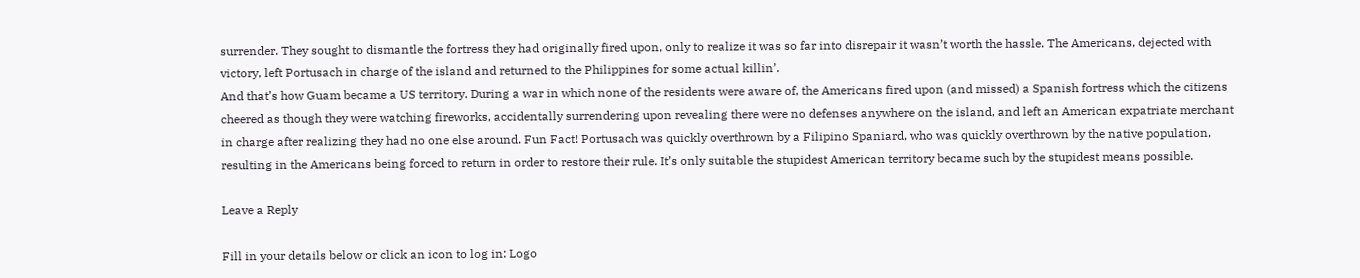surrender. They sought to dismantle the fortress they had originally fired upon, only to realize it was so far into disrepair it wasn’t worth the hassle. The Americans, dejected with victory, left Portusach in charge of the island and returned to the Philippines for some actual killin’.
And that’s how Guam became a US territory. During a war in which none of the residents were aware of, the Americans fired upon (and missed) a Spanish fortress which the citizens cheered as though they were watching fireworks, accidentally surrendering upon revealing there were no defenses anywhere on the island, and left an American expatriate merchant in charge after realizing they had no one else around. Fun Fact! Portusach was quickly overthrown by a Filipino Spaniard, who was quickly overthrown by the native population, resulting in the Americans being forced to return in order to restore their rule. It’s only suitable the stupidest American territory became such by the stupidest means possible.

Leave a Reply

Fill in your details below or click an icon to log in: Logo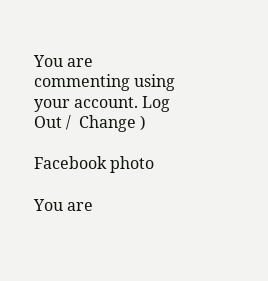You are commenting using your account. Log Out /  Change )

Facebook photo

You are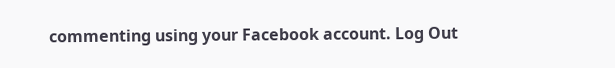commenting using your Facebook account. Log Out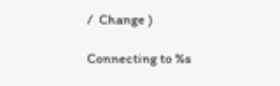/  Change )

Connecting to %s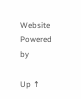Website Powered by

Up ↑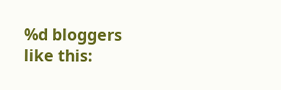%d bloggers like this: